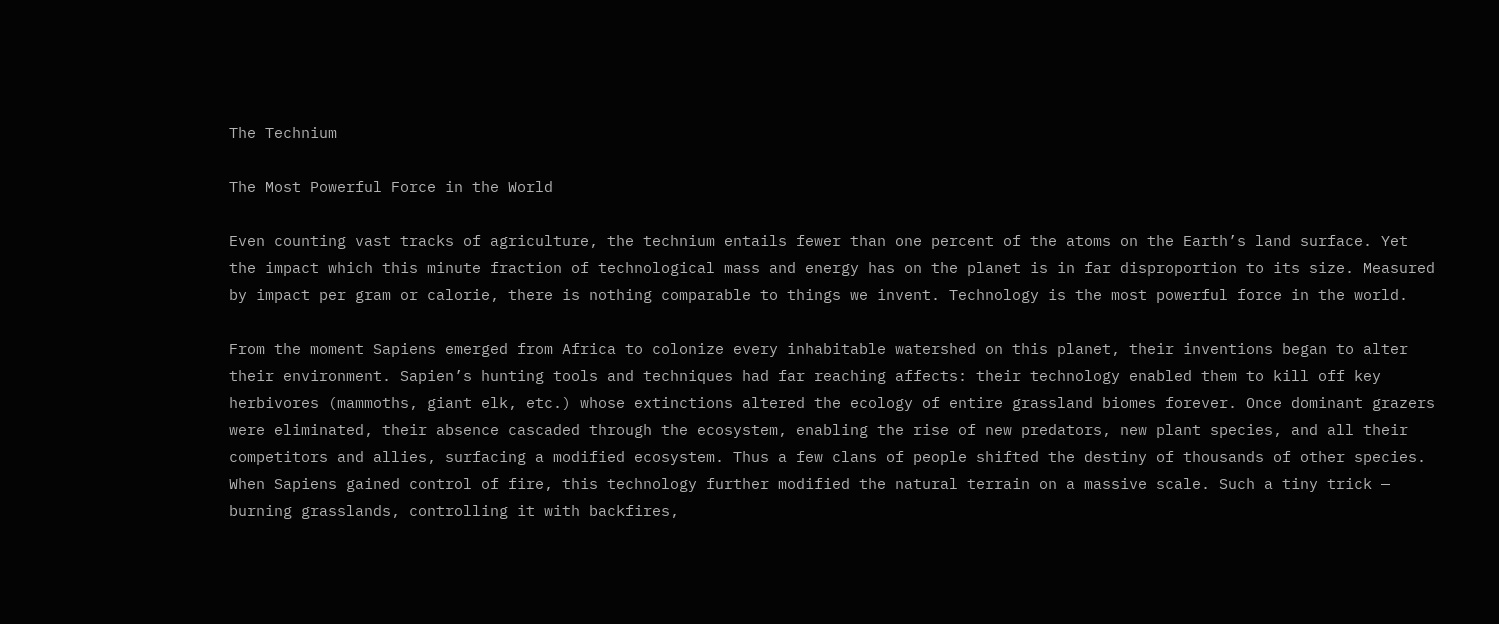The Technium

The Most Powerful Force in the World

Even counting vast tracks of agriculture, the technium entails fewer than one percent of the atoms on the Earth’s land surface. Yet the impact which this minute fraction of technological mass and energy has on the planet is in far disproportion to its size. Measured by impact per gram or calorie, there is nothing comparable to things we invent. Technology is the most powerful force in the world.

From the moment Sapiens emerged from Africa to colonize every inhabitable watershed on this planet, their inventions began to alter their environment. Sapien’s hunting tools and techniques had far reaching affects: their technology enabled them to kill off key herbivores (mammoths, giant elk, etc.) whose extinctions altered the ecology of entire grassland biomes forever. Once dominant grazers were eliminated, their absence cascaded through the ecosystem, enabling the rise of new predators, new plant species, and all their competitors and allies, surfacing a modified ecosystem. Thus a few clans of people shifted the destiny of thousands of other species. When Sapiens gained control of fire, this technology further modified the natural terrain on a massive scale. Such a tiny trick — burning grasslands, controlling it with backfires,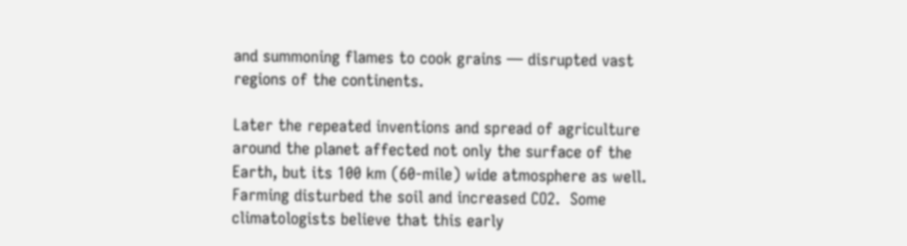and summoning flames to cook grains — disrupted vast regions of the continents.

Later the repeated inventions and spread of agriculture around the planet affected not only the surface of the Earth, but its 100 km (60-mile) wide atmosphere as well. Farming disturbed the soil and increased CO2.  Some climatologists believe that this early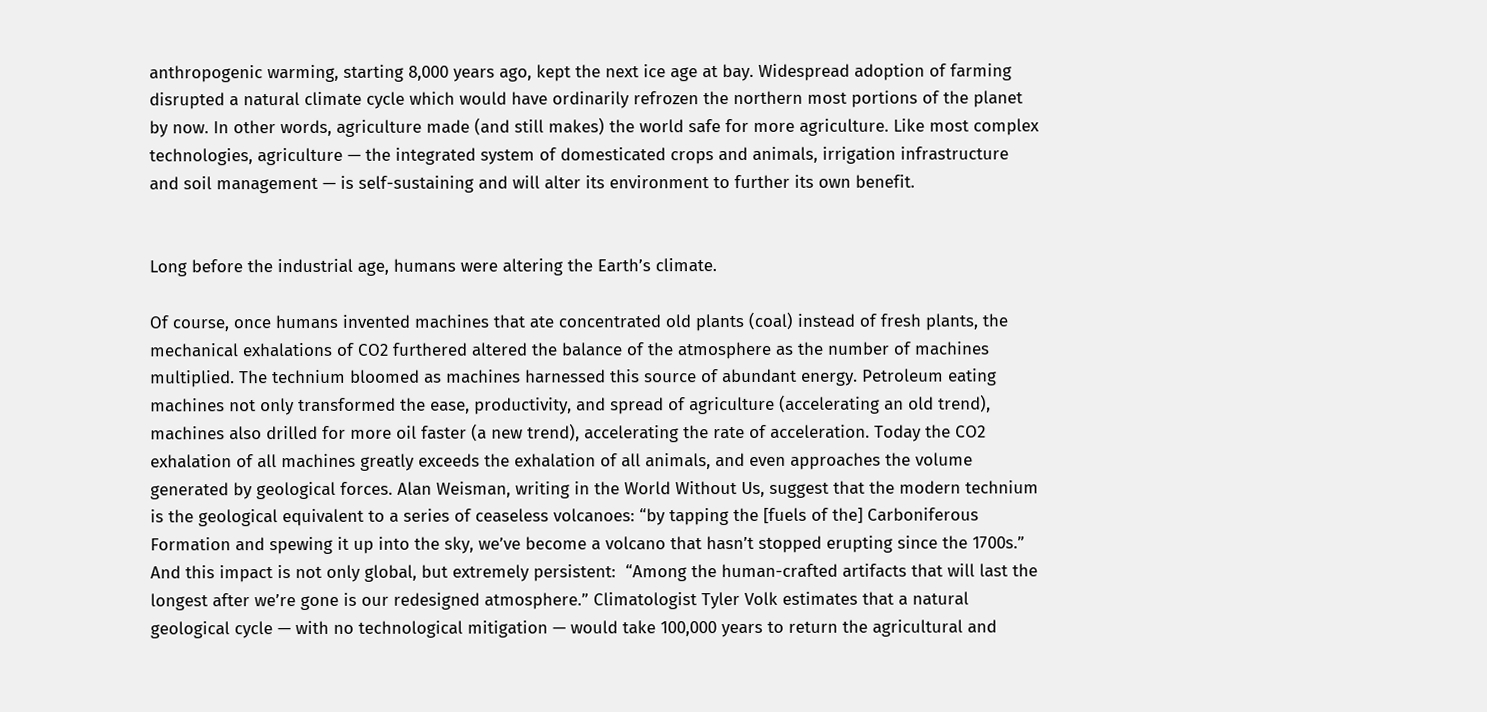anthropogenic warming, starting 8,000 years ago, kept the next ice age at bay. Widespread adoption of farming disrupted a natural climate cycle which would have ordinarily refrozen the northern most portions of the planet by now. In other words, agriculture made (and still makes) the world safe for more agriculture. Like most complex technologies, agriculture — the integrated system of domesticated crops and animals, irrigation infrastructure and soil management — is self-sustaining and will alter its environment to further its own benefit.


Long before the industrial age, humans were altering the Earth’s climate.

Of course, once humans invented machines that ate concentrated old plants (coal) instead of fresh plants, the mechanical exhalations of CO2 furthered altered the balance of the atmosphere as the number of machines multiplied. The technium bloomed as machines harnessed this source of abundant energy. Petroleum eating machines not only transformed the ease, productivity, and spread of agriculture (accelerating an old trend), machines also drilled for more oil faster (a new trend), accelerating the rate of acceleration. Today the CO2 exhalation of all machines greatly exceeds the exhalation of all animals, and even approaches the volume generated by geological forces. Alan Weisman, writing in the World Without Us, suggest that the modern technium is the geological equivalent to a series of ceaseless volcanoes: “by tapping the [fuels of the] Carboniferous Formation and spewing it up into the sky, we’ve become a volcano that hasn’t stopped erupting since the 1700s.”  And this impact is not only global, but extremely persistent:  “Among the human-crafted artifacts that will last the longest after we’re gone is our redesigned atmosphere.” Climatologist Tyler Volk estimates that a natural geological cycle — with no technological mitigation — would take 100,000 years to return the agricultural and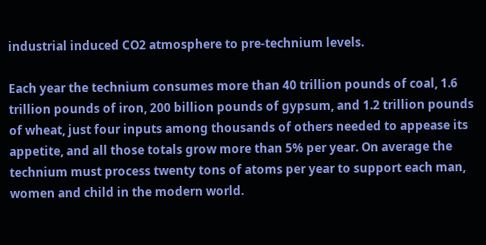industrial induced CO2 atmosphere to pre-technium levels.

Each year the technium consumes more than 40 trillion pounds of coal, 1.6 trillion pounds of iron, 200 billion pounds of gypsum, and 1.2 trillion pounds of wheat, just four inputs among thousands of others needed to appease its appetite, and all those totals grow more than 5% per year. On average the technium must process twenty tons of atoms per year to support each man, women and child in the modern world.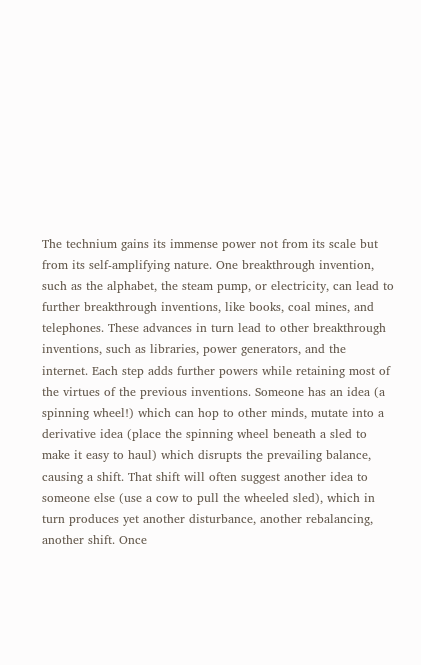The technium gains its immense power not from its scale but from its self-amplifying nature. One breakthrough invention, such as the alphabet, the steam pump, or electricity, can lead to further breakthrough inventions, like books, coal mines, and telephones. These advances in turn lead to other breakthrough inventions, such as libraries, power generators, and the internet. Each step adds further powers while retaining most of the virtues of the previous inventions. Someone has an idea (a spinning wheel!) which can hop to other minds, mutate into a derivative idea (place the spinning wheel beneath a sled to make it easy to haul) which disrupts the prevailing balance, causing a shift. That shift will often suggest another idea to someone else (use a cow to pull the wheeled sled), which in turn produces yet another disturbance, another rebalancing, another shift. Once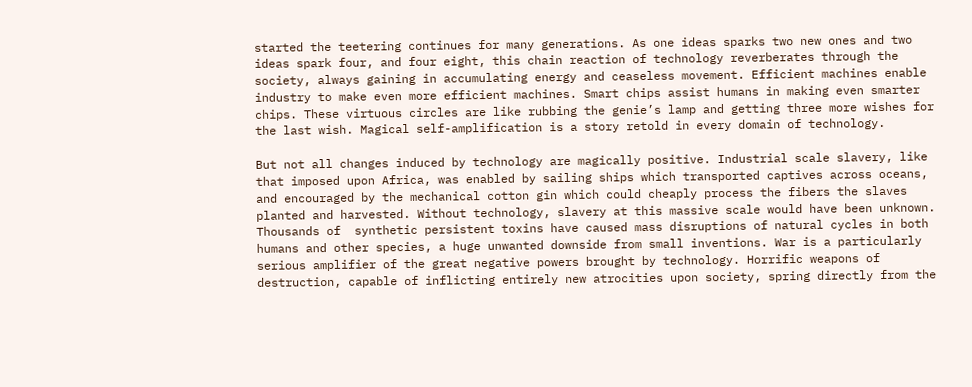started the teetering continues for many generations. As one ideas sparks two new ones and two ideas spark four, and four eight, this chain reaction of technology reverberates through the society, always gaining in accumulating energy and ceaseless movement. Efficient machines enable industry to make even more efficient machines. Smart chips assist humans in making even smarter chips. These virtuous circles are like rubbing the genie’s lamp and getting three more wishes for the last wish. Magical self-amplification is a story retold in every domain of technology.

But not all changes induced by technology are magically positive. Industrial scale slavery, like that imposed upon Africa, was enabled by sailing ships which transported captives across oceans, and encouraged by the mechanical cotton gin which could cheaply process the fibers the slaves planted and harvested. Without technology, slavery at this massive scale would have been unknown. Thousands of  synthetic persistent toxins have caused mass disruptions of natural cycles in both humans and other species, a huge unwanted downside from small inventions. War is a particularly serious amplifier of the great negative powers brought by technology. Horrific weapons of destruction, capable of inflicting entirely new atrocities upon society, spring directly from the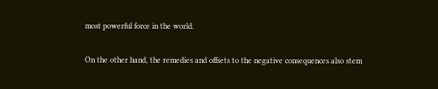most powerful force in the world.

On the other hand, the remedies and offsets to the negative consequences also stem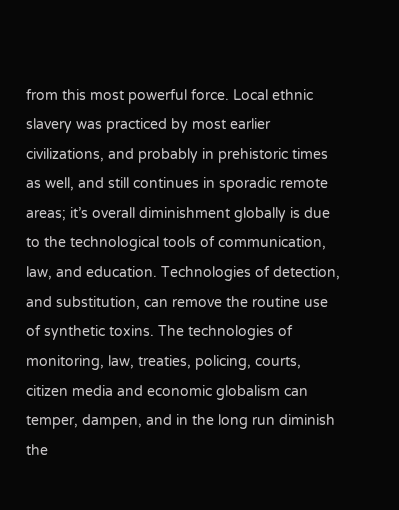from this most powerful force. Local ethnic slavery was practiced by most earlier civilizations, and probably in prehistoric times as well, and still continues in sporadic remote areas; it’s overall diminishment globally is due to the technological tools of communication, law, and education. Technologies of detection, and substitution, can remove the routine use of synthetic toxins. The technologies of monitoring, law, treaties, policing, courts, citizen media and economic globalism can temper, dampen, and in the long run diminish the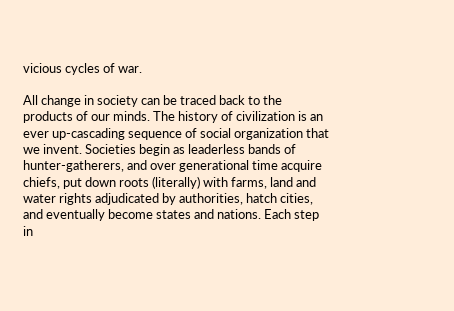vicious cycles of war.

All change in society can be traced back to the products of our minds. The history of civilization is an ever up-cascading sequence of social organization that we invent. Societies begin as leaderless bands of hunter-gatherers, and over generational time acquire chiefs, put down roots (literally) with farms, land and water rights adjudicated by authorities, hatch cities, and eventually become states and nations. Each step in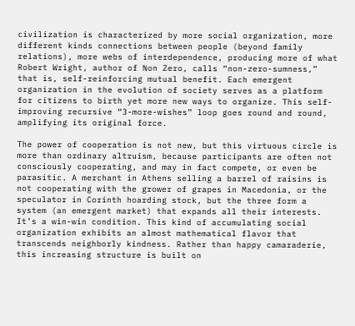civilization is characterized by more social organization, more different kinds connections between people (beyond family relations), more webs of interdependence, producing more of what Robert Wright, author of Non Zero, calls “non-zero-sumness,” that is, self-reinforcing mutual benefit. Each emergent organization in the evolution of society serves as a platform for citizens to birth yet more new ways to organize. This self-improving recursive “3-more-wishes” loop goes round and round, amplifying its original force.

The power of cooperation is not new, but this virtuous circle is more than ordinary altruism, because participants are often not consciously cooperating, and may in fact compete, or even be parasitic. A merchant in Athens selling a barrel of raisins is not cooperating with the grower of grapes in Macedonia, or the speculator in Corinth hoarding stock, but the three form a system (an emergent market) that expands all their interests. It’s a win-win condition. This kind of accumulating social organization exhibits an almost mathematical flavor that transcends neighborly kindness. Rather than happy camaraderie, this increasing structure is built on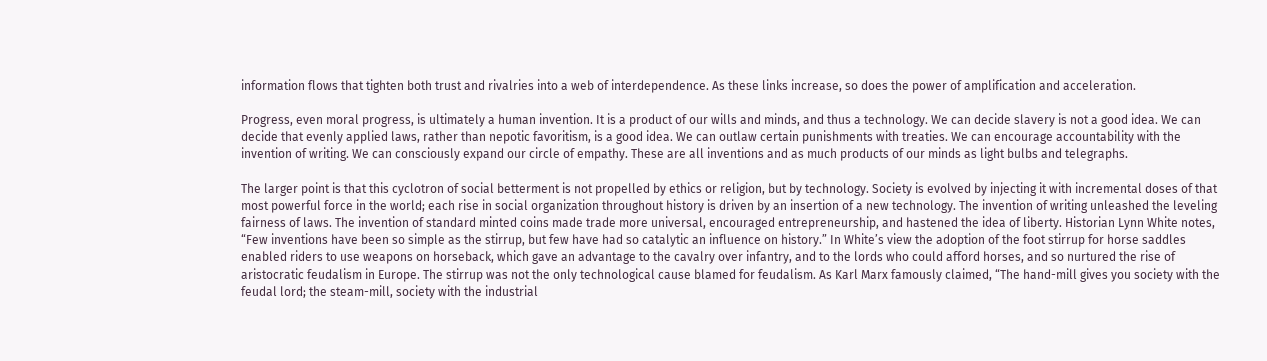information flows that tighten both trust and rivalries into a web of interdependence. As these links increase, so does the power of amplification and acceleration.

Progress, even moral progress, is ultimately a human invention. It is a product of our wills and minds, and thus a technology. We can decide slavery is not a good idea. We can decide that evenly applied laws, rather than nepotic favoritism, is a good idea. We can outlaw certain punishments with treaties. We can encourage accountability with the invention of writing. We can consciously expand our circle of empathy. These are all inventions and as much products of our minds as light bulbs and telegraphs.

The larger point is that this cyclotron of social betterment is not propelled by ethics or religion, but by technology. Society is evolved by injecting it with incremental doses of that most powerful force in the world; each rise in social organization throughout history is driven by an insertion of a new technology. The invention of writing unleashed the leveling fairness of laws. The invention of standard minted coins made trade more universal, encouraged entrepreneurship, and hastened the idea of liberty. Historian Lynn White notes, “Few inventions have been so simple as the stirrup, but few have had so catalytic an influence on history.” In White’s view the adoption of the foot stirrup for horse saddles enabled riders to use weapons on horseback, which gave an advantage to the cavalry over infantry, and to the lords who could afford horses, and so nurtured the rise of aristocratic feudalism in Europe. The stirrup was not the only technological cause blamed for feudalism. As Karl Marx famously claimed, “The hand-mill gives you society with the feudal lord; the steam-mill, society with the industrial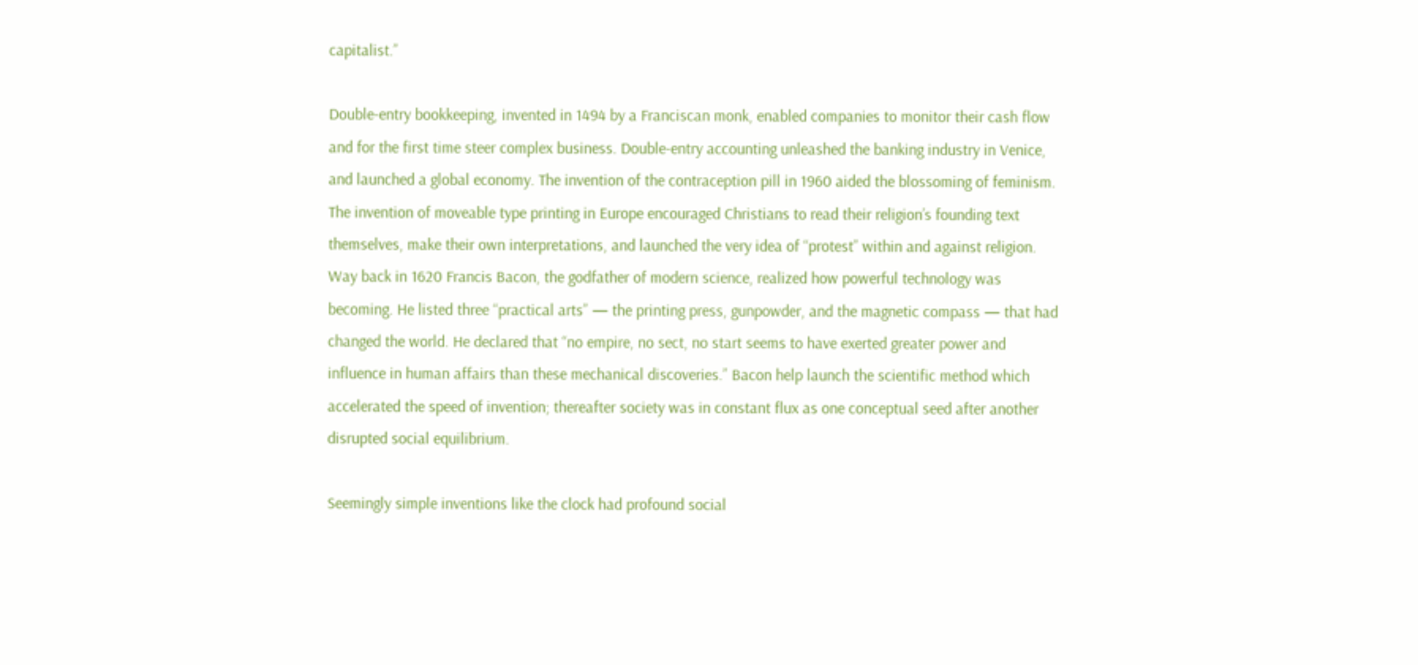capitalist.”

Double-entry bookkeeping, invented in 1494 by a Franciscan monk, enabled companies to monitor their cash flow and for the first time steer complex business. Double-entry accounting unleashed the banking industry in Venice, and launched a global economy. The invention of the contraception pill in 1960 aided the blossoming of feminism. The invention of moveable type printing in Europe encouraged Christians to read their religion’s founding text themselves, make their own interpretations, and launched the very idea of “protest” within and against religion. Way back in 1620 Francis Bacon, the godfather of modern science, realized how powerful technology was becoming. He listed three “practical arts” — the printing press, gunpowder, and the magnetic compass — that had changed the world. He declared that “no empire, no sect, no start seems to have exerted greater power and influence in human affairs than these mechanical discoveries.” Bacon help launch the scientific method which accelerated the speed of invention; thereafter society was in constant flux as one conceptual seed after another disrupted social equilibrium.

Seemingly simple inventions like the clock had profound social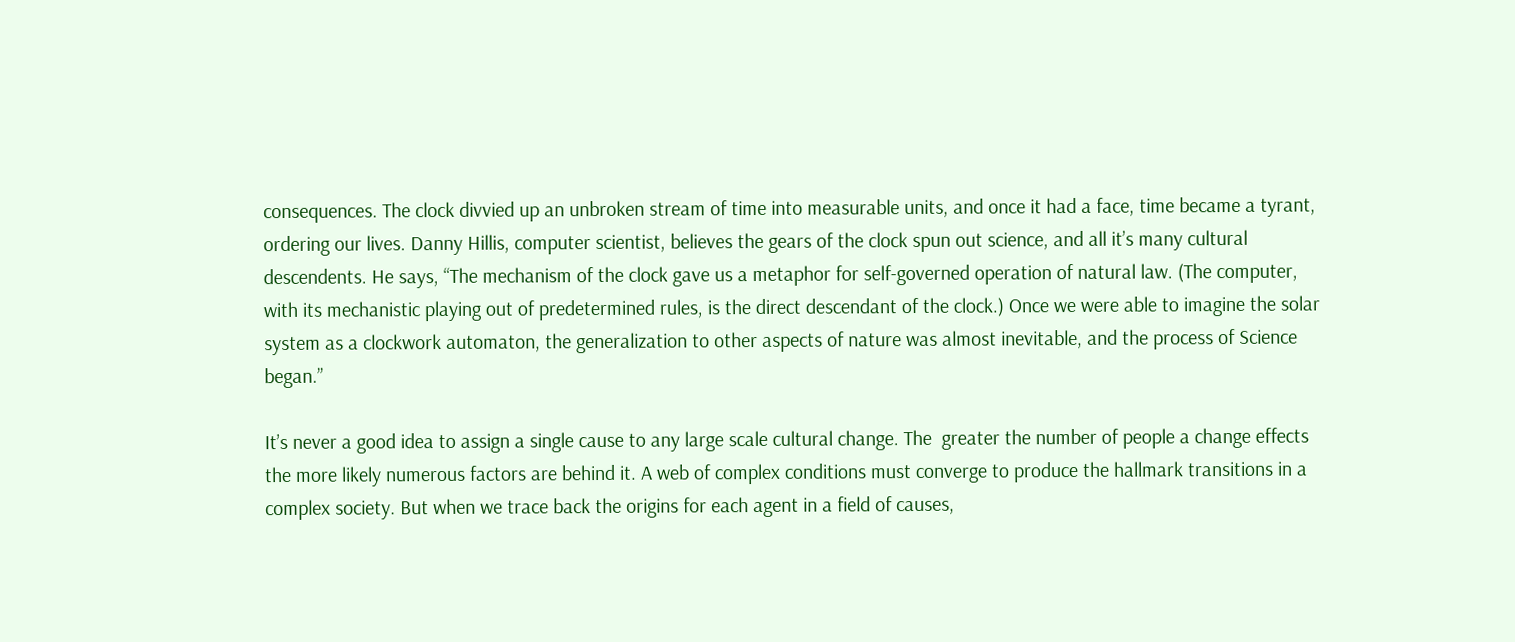consequences. The clock divvied up an unbroken stream of time into measurable units, and once it had a face, time became a tyrant, ordering our lives. Danny Hillis, computer scientist, believes the gears of the clock spun out science, and all it’s many cultural descendents. He says, “The mechanism of the clock gave us a metaphor for self-governed operation of natural law. (The computer, with its mechanistic playing out of predetermined rules, is the direct descendant of the clock.) Once we were able to imagine the solar system as a clockwork automaton, the generalization to other aspects of nature was almost inevitable, and the process of Science began.”

It’s never a good idea to assign a single cause to any large scale cultural change. The  greater the number of people a change effects the more likely numerous factors are behind it. A web of complex conditions must converge to produce the hallmark transitions in a complex society. But when we trace back the origins for each agent in a field of causes,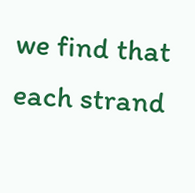we find that each strand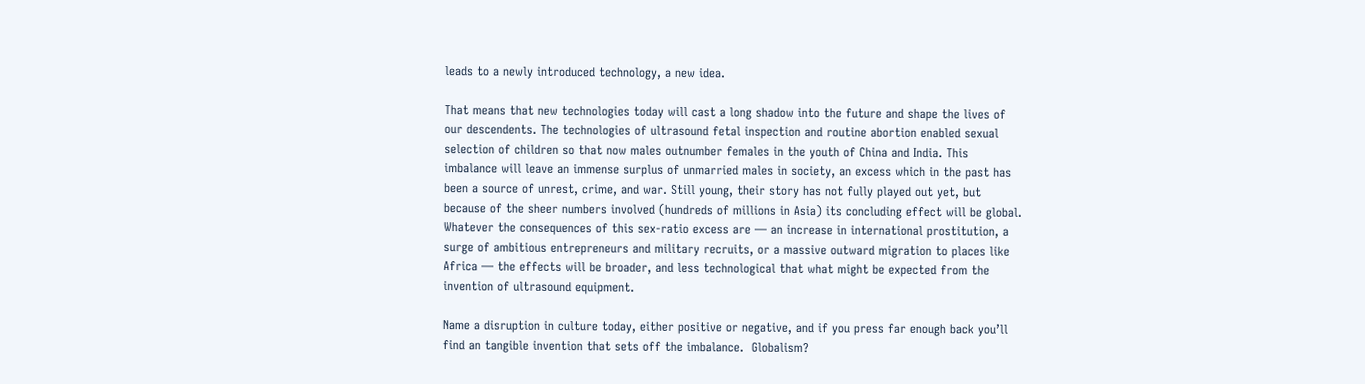leads to a newly introduced technology, a new idea.

That means that new technologies today will cast a long shadow into the future and shape the lives of our descendents. The technologies of ultrasound fetal inspection and routine abortion enabled sexual selection of children so that now males outnumber females in the youth of China and India. This imbalance will leave an immense surplus of unmarried males in society, an excess which in the past has been a source of unrest, crime, and war. Still young, their story has not fully played out yet, but because of the sheer numbers involved (hundreds of millions in Asia) its concluding effect will be global. Whatever the consequences of this sex-ratio excess are — an increase in international prostitution, a surge of ambitious entrepreneurs and military recruits, or a massive outward migration to places like Africa — the effects will be broader, and less technological that what might be expected from the invention of ultrasound equipment.

Name a disruption in culture today, either positive or negative, and if you press far enough back you’ll find an tangible invention that sets off the imbalance.  Globalism?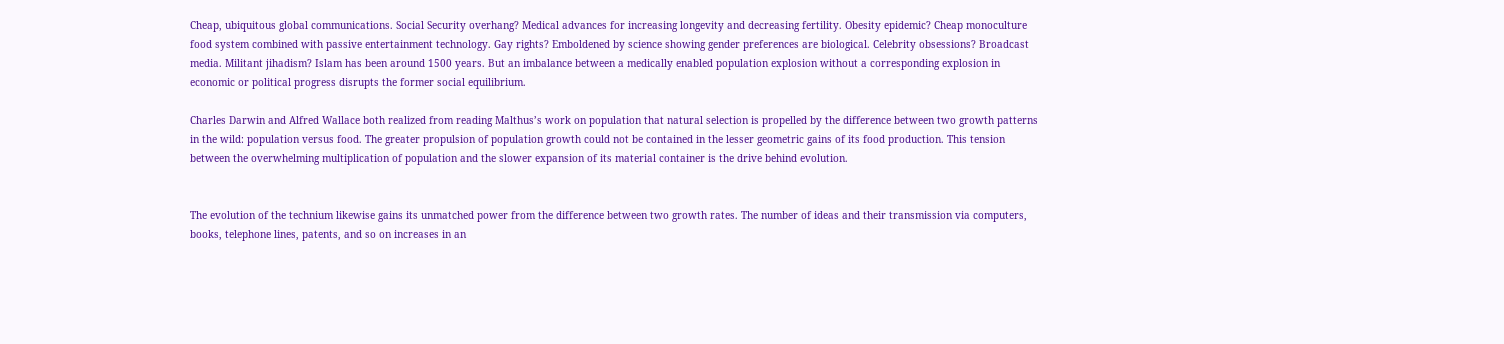Cheap, ubiquitous global communications. Social Security overhang? Medical advances for increasing longevity and decreasing fertility. Obesity epidemic? Cheap monoculture food system combined with passive entertainment technology. Gay rights? Emboldened by science showing gender preferences are biological. Celebrity obsessions? Broadcast media. Militant jihadism? Islam has been around 1500 years. But an imbalance between a medically enabled population explosion without a corresponding explosion in economic or political progress disrupts the former social equilibrium.

Charles Darwin and Alfred Wallace both realized from reading Malthus’s work on population that natural selection is propelled by the difference between two growth patterns in the wild: population versus food. The greater propulsion of population growth could not be contained in the lesser geometric gains of its food production. This tension between the overwhelming multiplication of population and the slower expansion of its material container is the drive behind evolution.


The evolution of the technium likewise gains its unmatched power from the difference between two growth rates. The number of ideas and their transmission via computers, books, telephone lines, patents, and so on increases in an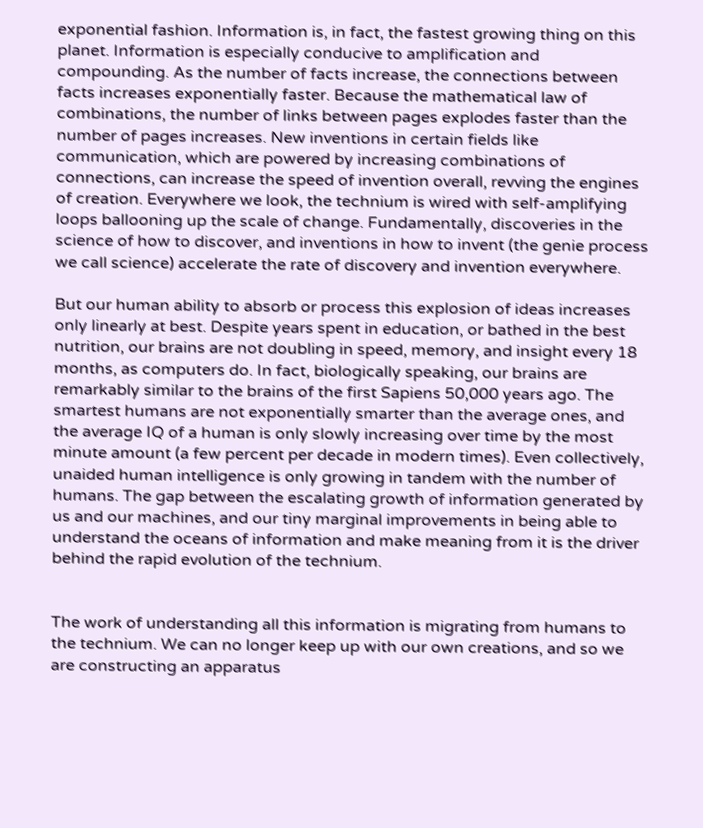exponential fashion. Information is, in fact, the fastest growing thing on this planet. Information is especially conducive to amplification and compounding. As the number of facts increase, the connections between facts increases exponentially faster. Because the mathematical law of combinations, the number of links between pages explodes faster than the number of pages increases. New inventions in certain fields like communication, which are powered by increasing combinations of connections, can increase the speed of invention overall, revving the engines of creation. Everywhere we look, the technium is wired with self-amplifying loops ballooning up the scale of change. Fundamentally, discoveries in the science of how to discover, and inventions in how to invent (the genie process we call science) accelerate the rate of discovery and invention everywhere.

But our human ability to absorb or process this explosion of ideas increases only linearly at best. Despite years spent in education, or bathed in the best nutrition, our brains are not doubling in speed, memory, and insight every 18 months, as computers do. In fact, biologically speaking, our brains are remarkably similar to the brains of the first Sapiens 50,000 years ago. The smartest humans are not exponentially smarter than the average ones, and the average IQ of a human is only slowly increasing over time by the most minute amount (a few percent per decade in modern times). Even collectively, unaided human intelligence is only growing in tandem with the number of humans. The gap between the escalating growth of information generated by us and our machines, and our tiny marginal improvements in being able to understand the oceans of information and make meaning from it is the driver behind the rapid evolution of the technium.


The work of understanding all this information is migrating from humans to the technium. We can no longer keep up with our own creations, and so we are constructing an apparatus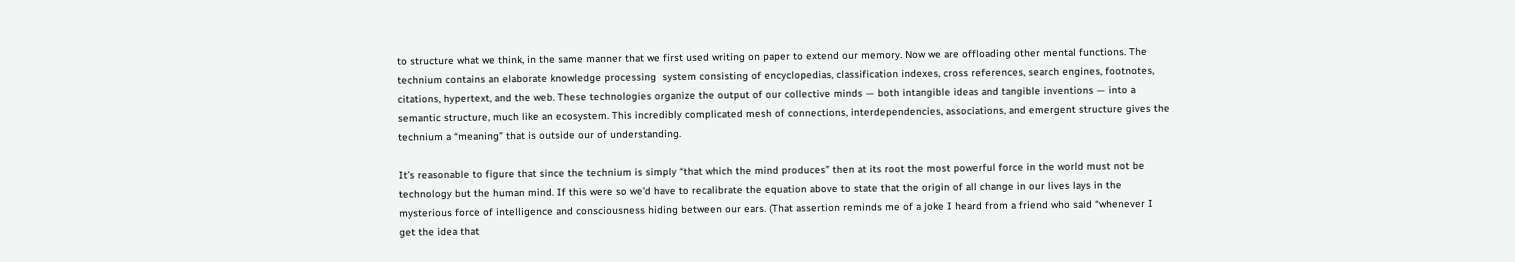to structure what we think, in the same manner that we first used writing on paper to extend our memory. Now we are offloading other mental functions. The technium contains an elaborate knowledge processing  system consisting of encyclopedias, classification indexes, cross references, search engines, footnotes, citations, hypertext, and the web. These technologies organize the output of our collective minds — both intangible ideas and tangible inventions — into a semantic structure, much like an ecosystem. This incredibly complicated mesh of connections, interdependencies, associations, and emergent structure gives the technium a “meaning” that is outside our of understanding.

It’s reasonable to figure that since the technium is simply “that which the mind produces” then at its root the most powerful force in the world must not be technology but the human mind. If this were so we’d have to recalibrate the equation above to state that the origin of all change in our lives lays in the mysterious force of intelligence and consciousness hiding between our ears. (That assertion reminds me of a joke I heard from a friend who said “whenever I get the idea that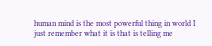human mind is the most powerful thing in world I just remember what it is that is telling me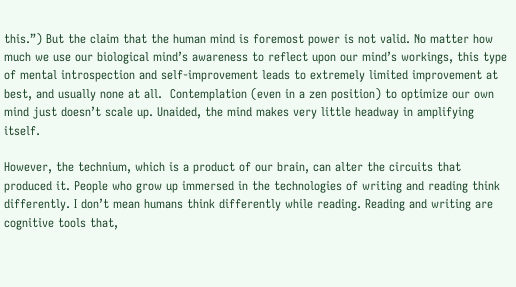this.”) But the claim that the human mind is foremost power is not valid. No matter how much we use our biological mind’s awareness to reflect upon our mind’s workings, this type of mental introspection and self-improvement leads to extremely limited improvement at best, and usually none at all.  Contemplation (even in a zen position) to optimize our own mind just doesn’t scale up. Unaided, the mind makes very little headway in amplifying itself.

However, the technium, which is a product of our brain, can alter the circuits that produced it. People who grow up immersed in the technologies of writing and reading think differently. I don’t mean humans think differently while reading. Reading and writing are cognitive tools that,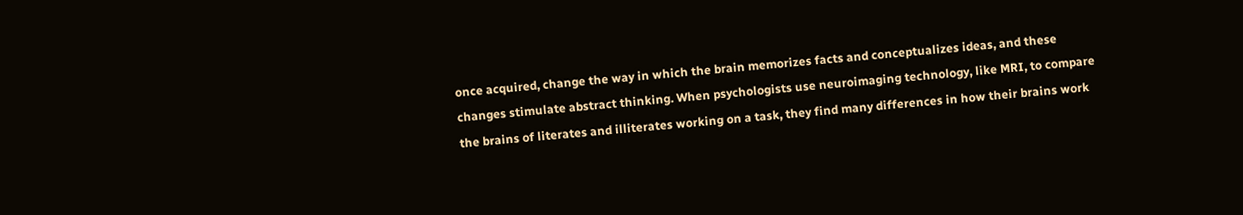once acquired, change the way in which the brain memorizes facts and conceptualizes ideas, and these changes stimulate abstract thinking. When psychologists use neuroimaging technology, like MRI, to compare the brains of literates and illiterates working on a task, they find many differences in how their brains work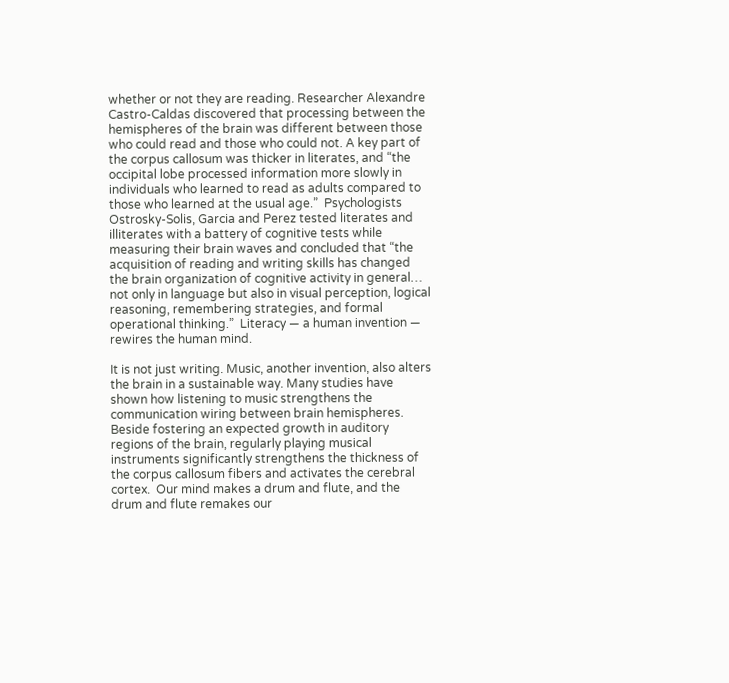whether or not they are reading. Researcher Alexandre Castro-Caldas discovered that processing between the hemispheres of the brain was different between those who could read and those who could not. A key part of the corpus callosum was thicker in literates, and “the occipital lobe processed information more slowly in individuals who learned to read as adults compared to those who learned at the usual age.”  Psychologists Ostrosky-Solis, Garcia and Perez tested literates and illiterates with a battery of cognitive tests while measuring their brain waves and concluded that “the acquisition of reading and writing skills has changed the brain organization of cognitive activity in general… not only in language but also in visual perception, logical reasoning, remembering strategies, and formal operational thinking.”  Literacy — a human invention — rewires the human mind.

It is not just writing. Music, another invention, also alters the brain in a sustainable way. Many studies have shown how listening to music strengthens the communication wiring between brain hemispheres. Beside fostering an expected growth in auditory regions of the brain, regularly playing musical instruments significantly strengthens the thickness of the corpus callosum fibers and activates the cerebral cortex.  Our mind makes a drum and flute, and the drum and flute remakes our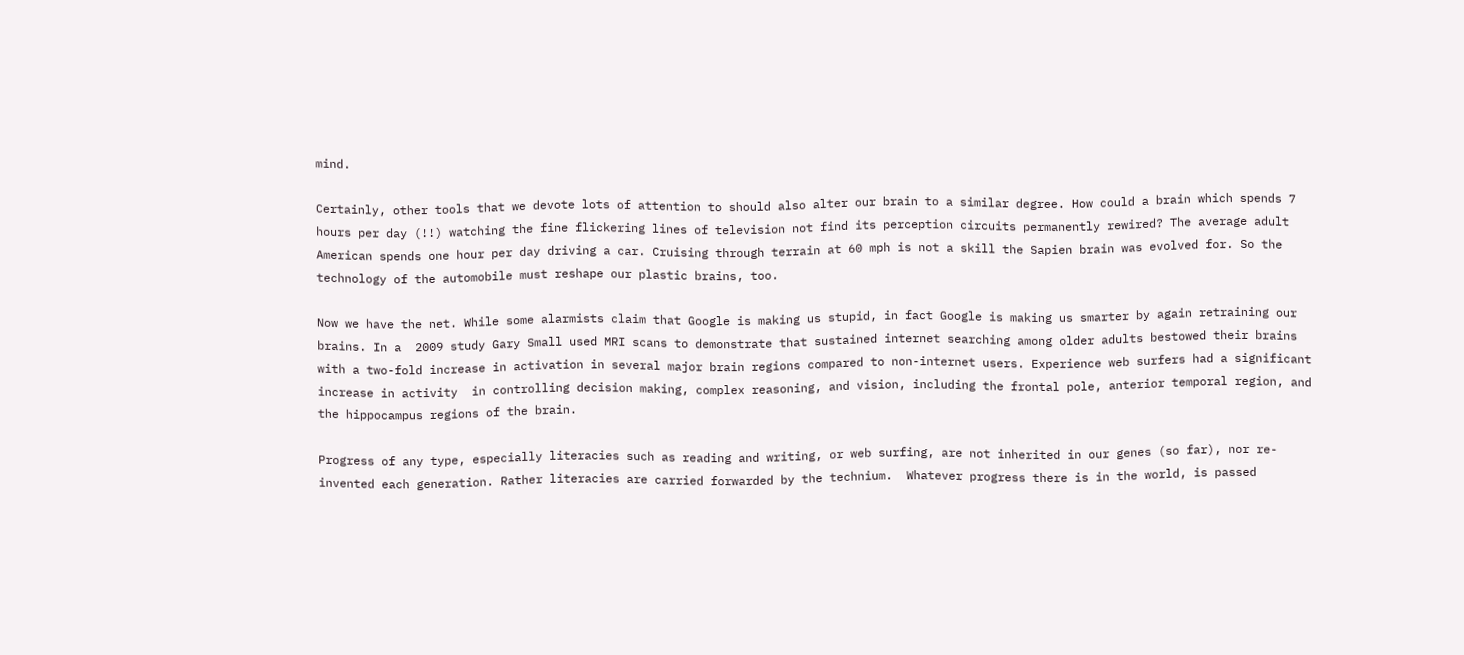mind.

Certainly, other tools that we devote lots of attention to should also alter our brain to a similar degree. How could a brain which spends 7 hours per day (!!) watching the fine flickering lines of television not find its perception circuits permanently rewired? The average adult American spends one hour per day driving a car. Cruising through terrain at 60 mph is not a skill the Sapien brain was evolved for. So the technology of the automobile must reshape our plastic brains, too.

Now we have the net. While some alarmists claim that Google is making us stupid, in fact Google is making us smarter by again retraining our brains. In a  2009 study Gary Small used MRI scans to demonstrate that sustained internet searching among older adults bestowed their brains with a two-fold increase in activation in several major brain regions compared to non-internet users. Experience web surfers had a significant increase in activity  in controlling decision making, complex reasoning, and vision, including the frontal pole, anterior temporal region, and the hippocampus regions of the brain.

Progress of any type, especially literacies such as reading and writing, or web surfing, are not inherited in our genes (so far), nor re-invented each generation. Rather literacies are carried forwarded by the technium.  Whatever progress there is in the world, is passed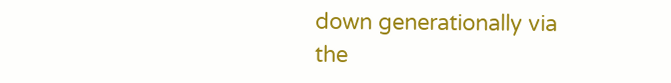down generationally via the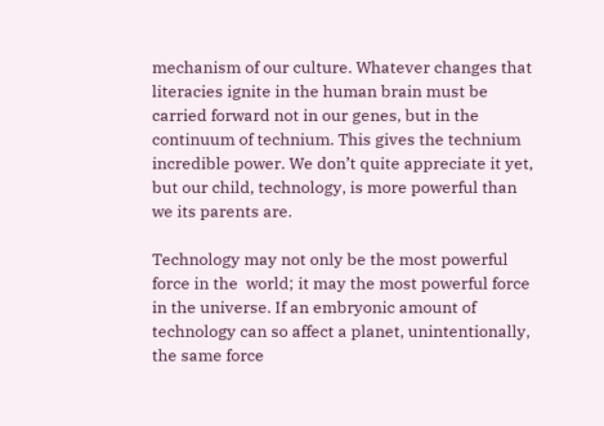mechanism of our culture. Whatever changes that literacies ignite in the human brain must be carried forward not in our genes, but in the continuum of technium. This gives the technium incredible power. We don’t quite appreciate it yet, but our child, technology, is more powerful than we its parents are.

Technology may not only be the most powerful force in the  world; it may the most powerful force in the universe. If an embryonic amount of technology can so affect a planet, unintentionally, the same force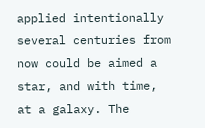applied intentionally several centuries from now could be aimed a star, and with time, at a galaxy. The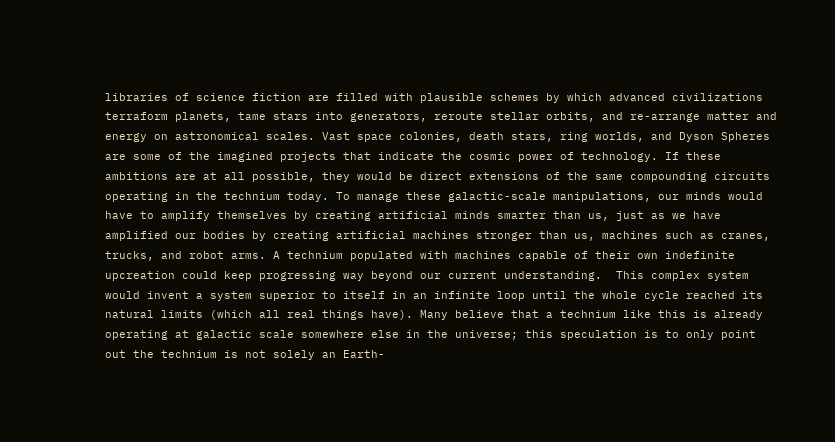libraries of science fiction are filled with plausible schemes by which advanced civilizations terraform planets, tame stars into generators, reroute stellar orbits, and re-arrange matter and energy on astronomical scales. Vast space colonies, death stars, ring worlds, and Dyson Spheres are some of the imagined projects that indicate the cosmic power of technology. If these ambitions are at all possible, they would be direct extensions of the same compounding circuits operating in the technium today. To manage these galactic-scale manipulations, our minds would have to amplify themselves by creating artificial minds smarter than us, just as we have amplified our bodies by creating artificial machines stronger than us, machines such as cranes, trucks, and robot arms. A technium populated with machines capable of their own indefinite upcreation could keep progressing way beyond our current understanding.  This complex system would invent a system superior to itself in an infinite loop until the whole cycle reached its natural limits (which all real things have). Many believe that a technium like this is already operating at galactic scale somewhere else in the universe; this speculation is to only point out the technium is not solely an Earth-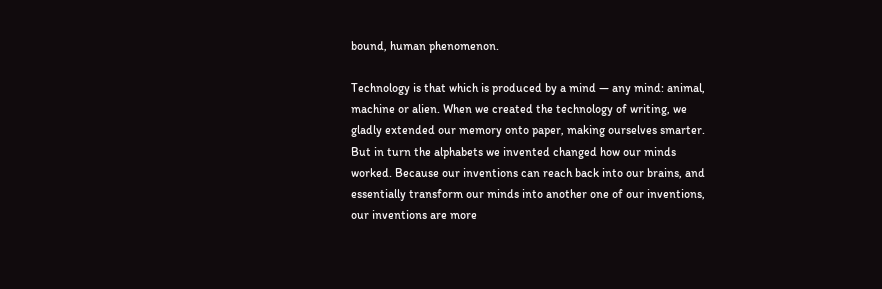bound, human phenomenon.

Technology is that which is produced by a mind — any mind: animal, machine or alien. When we created the technology of writing, we gladly extended our memory onto paper, making ourselves smarter. But in turn the alphabets we invented changed how our minds worked. Because our inventions can reach back into our brains, and essentially transform our minds into another one of our inventions, our inventions are more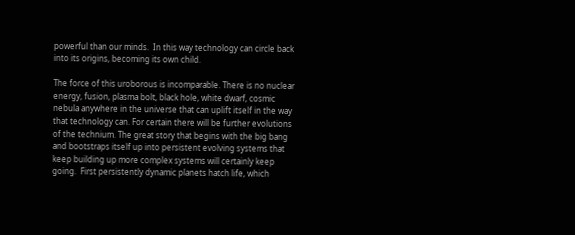powerful than our minds.  In this way technology can circle back into its origins, becoming its own child.

The force of this uroborous is incomparable. There is no nuclear energy, fusion, plasma bolt, black hole, white dwarf, cosmic nebula anywhere in the universe that can uplift itself in the way that technology can. For certain there will be further evolutions of the technium. The great story that begins with the big bang and bootstraps itself up into persistent evolving systems that keep building up more complex systems will certainly keep going.  First persistently dynamic planets hatch life, which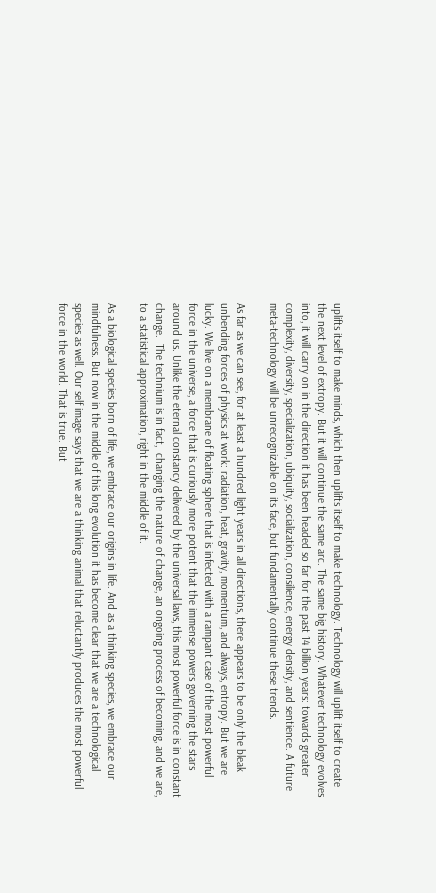uplifts itself to make minds, which then uplifts itself to make technology. Technology will uplift itself to create the next level of extropy. But it will continue the same arc. The same big history. Whatever technology evolves into, it will carry on in the direction it has been headed so far for the past 14 billion years: towards greater complexity, diversity, specialization, ubiquity, socialization, consilience, energy density, and sentience. A future meta-technology will be unrecognizable on its face, but fundamentally continue these trends.

As far as we can see, for at least a hundred light years in all directions, there appears to be only the bleak unbending forces of physics at work: radiation, heat, gravity, momentum, and always, entropy. But we are lucky. We live on a membrane of floating sphere that is infected with a rampant case of the most powerful force in the universe, a force that is curiously more potent that the immense powers governing the stars around us. Unlike the eternal constancy delivered by the universal laws, this most powerful force is in constant change.  The technium is in fact,  changing the nature of change, an ongoing process of becoming, and we are, to a statistical approximation, right in the middle of it.

As a biological species born of life, we embrace our origins in life. And as a thinking species, we embrace our mindfulness. But now in the middle of this long evolution it has become clear that we are a technological species as well. Our self image says that we are a thinking animal that reluctantly produces the most powerful force in the world. That is true. But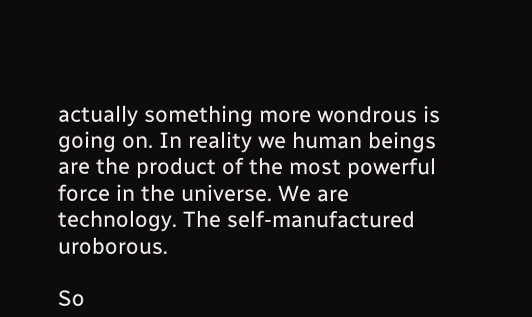actually something more wondrous is going on. In reality we human beings are the product of the most powerful force in the universe. We are technology. The self-manufactured uroborous.

So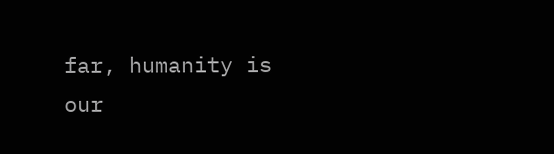far, humanity is our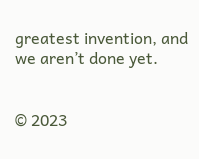greatest invention, and we aren’t done yet.


© 2023